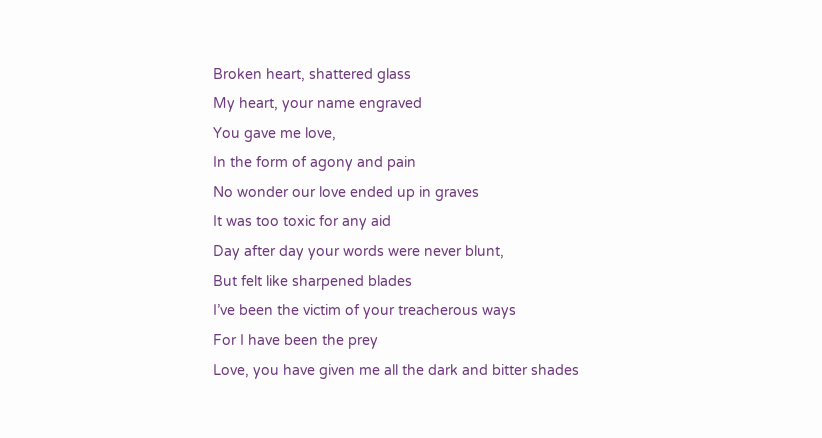Broken heart, shattered glass
My heart, your name engraved
You gave me love,
In the form of agony and pain
No wonder our love ended up in graves
It was too toxic for any aid
Day after day your words were never blunt,
But felt like sharpened blades
I’ve been the victim of your treacherous ways
For I have been the prey
Love, you have given me all the dark and bitter shades